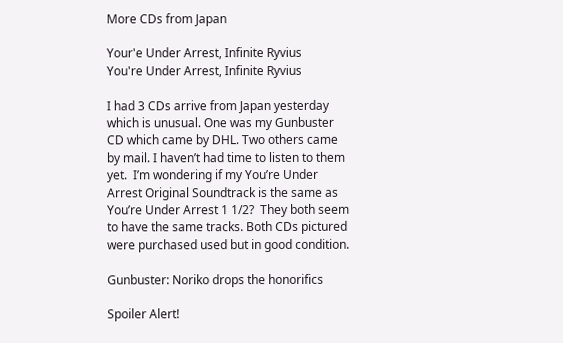More CDs from Japan

Your'e Under Arrest, Infinite Ryvius
You're Under Arrest, Infinite Ryvius

I had 3 CDs arrive from Japan yesterday which is unusual. One was my Gunbuster CD which came by DHL. Two others came by mail. I haven’t had time to listen to them yet.  I’m wondering if my You’re Under Arrest Original Soundtrack is the same as You’re Under Arrest 1 1/2?  They both seem to have the same tracks. Both CDs pictured were purchased used but in good condition.

Gunbuster: Noriko drops the honorifics

Spoiler Alert!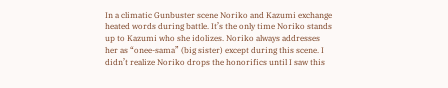In a climatic Gunbuster scene Noriko and Kazumi exchange heated words during battle. It’s the only time Noriko stands up to Kazumi who she idolizes. Noriko always addresses her as “onee-sama” (big sister) except during this scene. I didn’t realize Noriko drops the honorifics until I saw this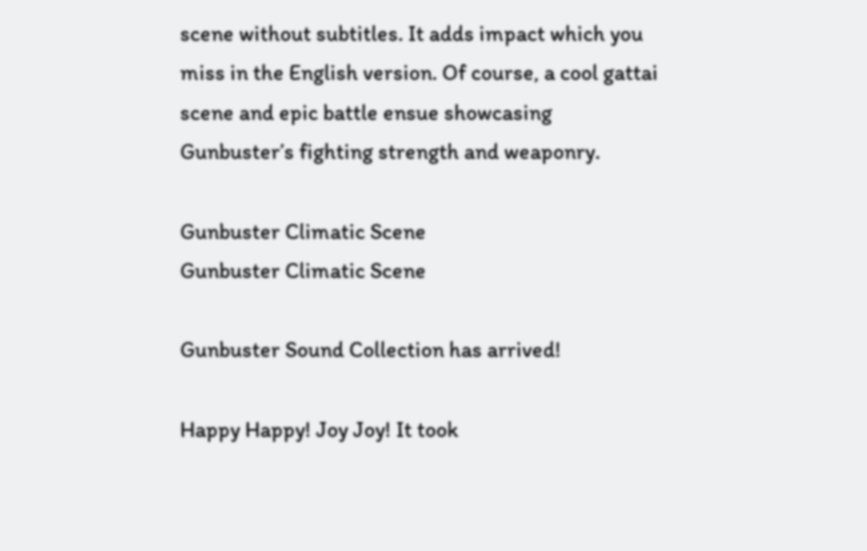scene without subtitles. It adds impact which you miss in the English version. Of course, a cool gattai scene and epic battle ensue showcasing Gunbuster’s fighting strength and weaponry.

Gunbuster Climatic Scene
Gunbuster Climatic Scene

Gunbuster Sound Collection has arrived!

Happy Happy! Joy Joy! It took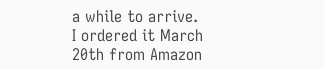a while to arrive. I ordered it March 20th from Amazon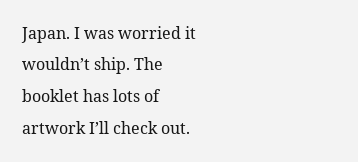Japan. I was worried it wouldn’t ship. The booklet has lots of artwork I’ll check out.